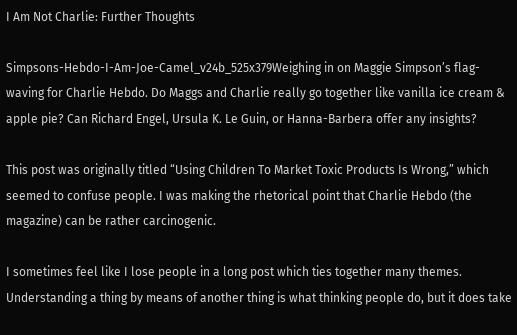I Am Not Charlie: Further Thoughts

Simpsons-Hebdo-I-Am-Joe-Camel_v24b_525x379Weighing in on Maggie Simpson’s flag-waving for Charlie Hebdo. Do Maggs and Charlie really go together like vanilla ice cream & apple pie? Can Richard Engel, Ursula K. Le Guin, or Hanna-Barbera offer any insights?

This post was originally titled “Using Children To Market Toxic Products Is Wrong,” which seemed to confuse people. I was making the rhetorical point that Charlie Hebdo (the magazine) can be rather carcinogenic.

I sometimes feel like I lose people in a long post which ties together many themes. Understanding a thing by means of another thing is what thinking people do, but it does take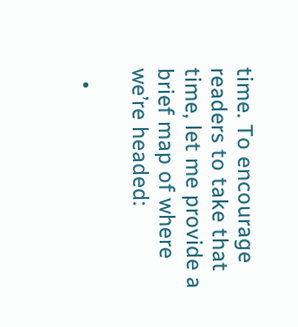time. To encourage readers to take that time, let me provide a brief map of where we’re headed:

  •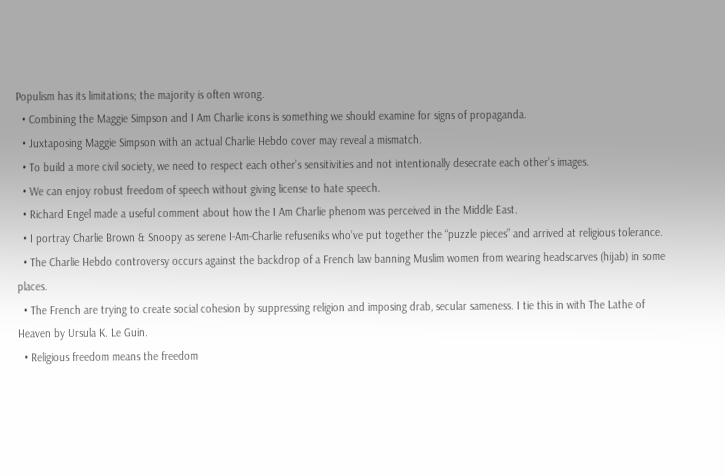Populism has its limitations; the majority is often wrong.
  • Combining the Maggie Simpson and I Am Charlie icons is something we should examine for signs of propaganda.
  • Juxtaposing Maggie Simpson with an actual Charlie Hebdo cover may reveal a mismatch.
  • To build a more civil society, we need to respect each other’s sensitivities and not intentionally desecrate each other’s images.
  • We can enjoy robust freedom of speech without giving license to hate speech.
  • Richard Engel made a useful comment about how the I Am Charlie phenom was perceived in the Middle East.
  • I portray Charlie Brown & Snoopy as serene I-Am-Charlie refuseniks who’ve put together the “puzzle pieces” and arrived at religious tolerance.
  • The Charlie Hebdo controversy occurs against the backdrop of a French law banning Muslim women from wearing headscarves (hijab) in some places.
  • The French are trying to create social cohesion by suppressing religion and imposing drab, secular sameness. I tie this in with The Lathe of Heaven by Ursula K. Le Guin.
  • Religious freedom means the freedom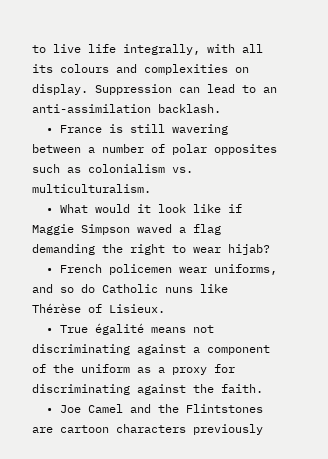to live life integrally, with all its colours and complexities on display. Suppression can lead to an anti-assimilation backlash.
  • France is still wavering between a number of polar opposites such as colonialism vs. multiculturalism.
  • What would it look like if Maggie Simpson waved a flag demanding the right to wear hijab?
  • French policemen wear uniforms, and so do Catholic nuns like Thérèse of Lisieux.
  • True égalité means not discriminating against a component of the uniform as a proxy for discriminating against the faith.
  • Joe Camel and the Flintstones are cartoon characters previously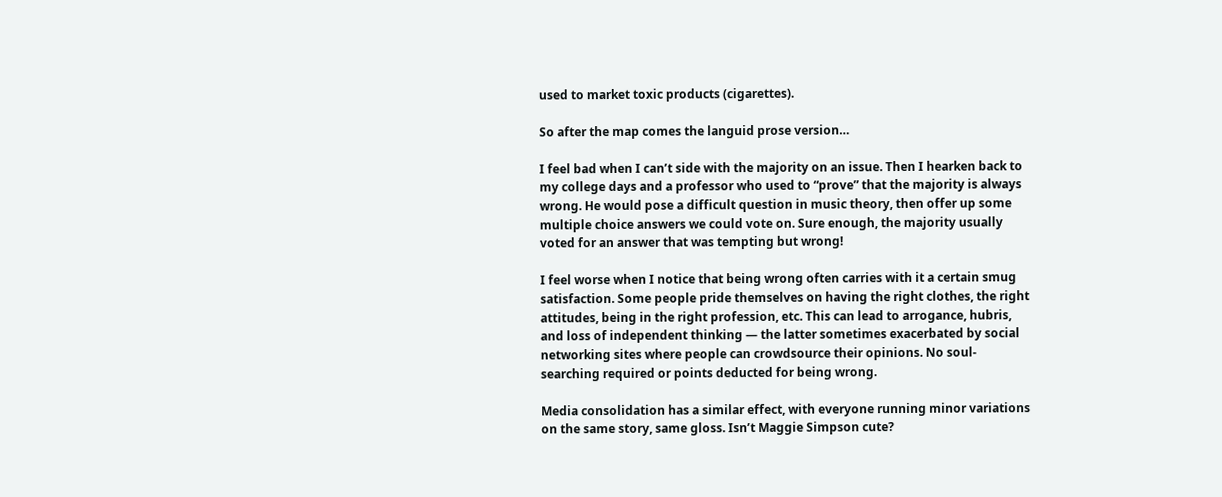used to market toxic products (cigarettes).

So after the map comes the languid prose version…

I feel bad when I can’t side with the majority on an issue. Then I hearken back to my college days and a professor who used to “prove” that the majority is always wrong. He would pose a difficult question in music theory, then offer up some multiple choice answers we could vote on. Sure enough, the majority usually voted for an answer that was tempting but wrong!

I feel worse when I notice that being wrong often carries with it a certain smug satisfaction. Some people pride themselves on having the right clothes, the right attitudes, being in the right profession, etc. This can lead to arrogance, hubris, and loss of independent thinking — the latter sometimes exacerbated by social networking sites where people can crowdsource their opinions. No soul-searching required or points deducted for being wrong.

Media consolidation has a similar effect, with everyone running minor variations on the same story, same gloss. Isn’t Maggie Simpson cute?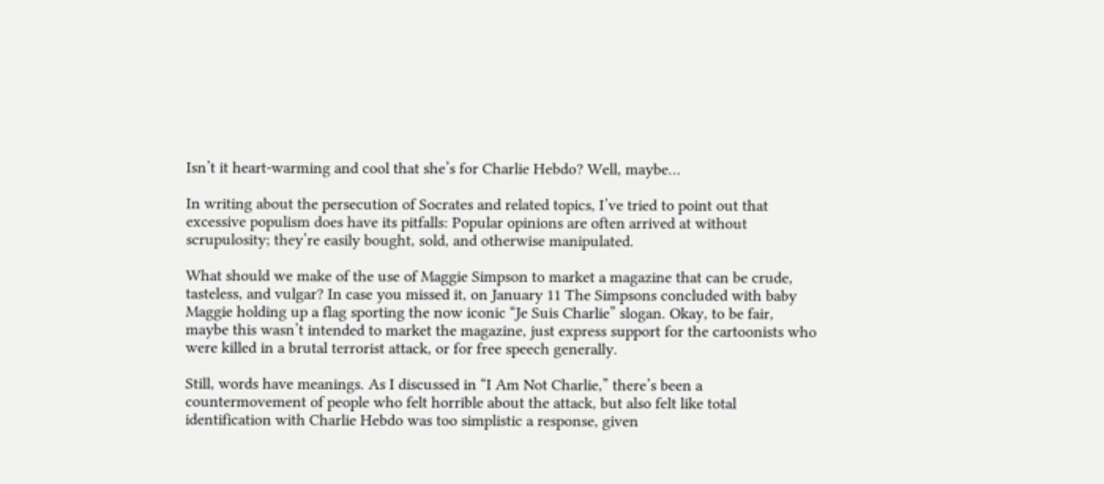Isn’t it heart-warming and cool that she’s for Charlie Hebdo? Well, maybe…

In writing about the persecution of Socrates and related topics, I’ve tried to point out that excessive populism does have its pitfalls: Popular opinions are often arrived at without scrupulosity; they’re easily bought, sold, and otherwise manipulated.

What should we make of the use of Maggie Simpson to market a magazine that can be crude, tasteless, and vulgar? In case you missed it, on January 11 The Simpsons concluded with baby Maggie holding up a flag sporting the now iconic “Je Suis Charlie” slogan. Okay, to be fair, maybe this wasn’t intended to market the magazine, just express support for the cartoonists who were killed in a brutal terrorist attack, or for free speech generally.

Still, words have meanings. As I discussed in “I Am Not Charlie,” there’s been a countermovement of people who felt horrible about the attack, but also felt like total identification with Charlie Hebdo was too simplistic a response, given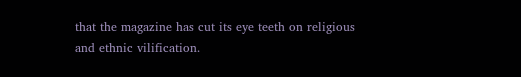that the magazine has cut its eye teeth on religious and ethnic vilification.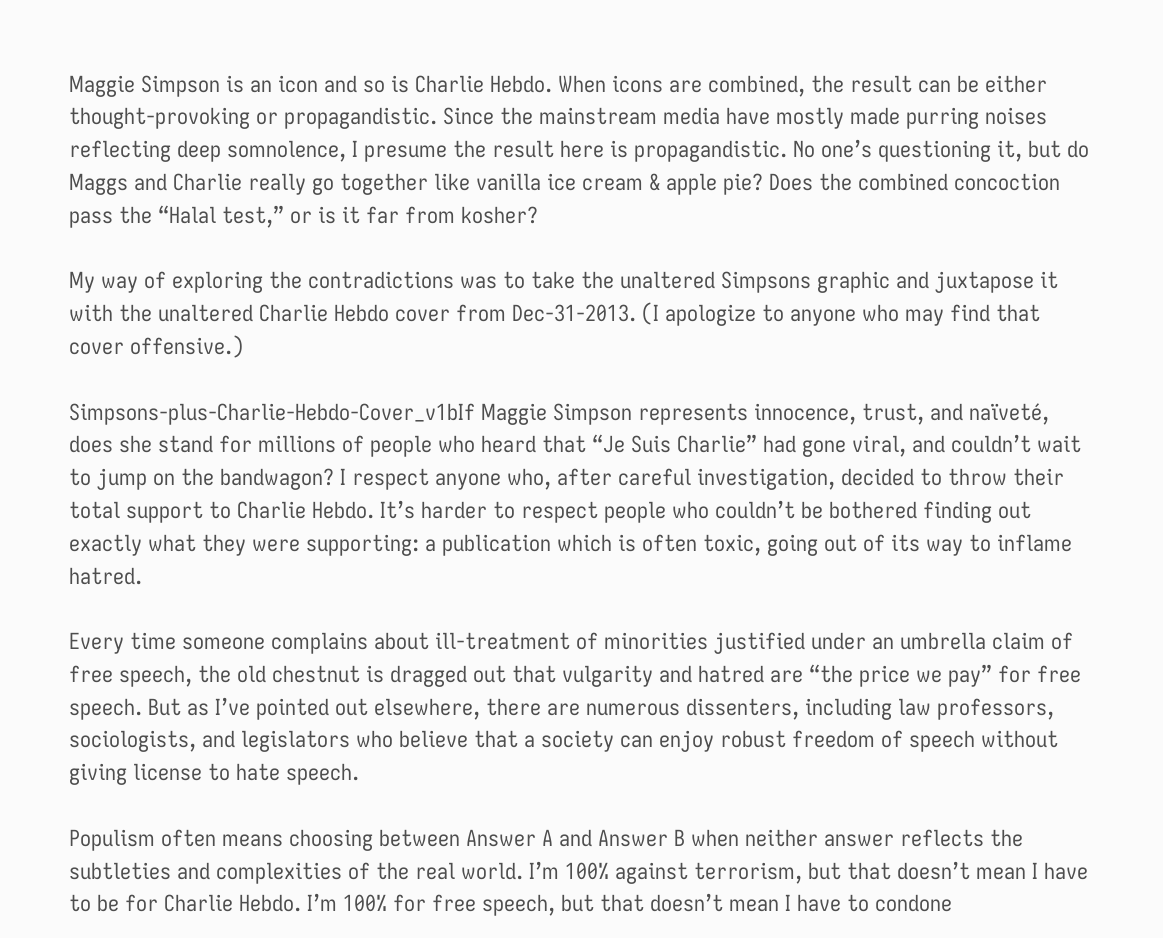Maggie Simpson is an icon and so is Charlie Hebdo. When icons are combined, the result can be either thought-provoking or propagandistic. Since the mainstream media have mostly made purring noises reflecting deep somnolence, I presume the result here is propagandistic. No one’s questioning it, but do Maggs and Charlie really go together like vanilla ice cream & apple pie? Does the combined concoction pass the “Halal test,” or is it far from kosher?

My way of exploring the contradictions was to take the unaltered Simpsons graphic and juxtapose it with the unaltered Charlie Hebdo cover from Dec-31-2013. (I apologize to anyone who may find that cover offensive.)

Simpsons-plus-Charlie-Hebdo-Cover_v1bIf Maggie Simpson represents innocence, trust, and naïveté, does she stand for millions of people who heard that “Je Suis Charlie” had gone viral, and couldn’t wait to jump on the bandwagon? I respect anyone who, after careful investigation, decided to throw their total support to Charlie Hebdo. It’s harder to respect people who couldn’t be bothered finding out exactly what they were supporting: a publication which is often toxic, going out of its way to inflame hatred.

Every time someone complains about ill-treatment of minorities justified under an umbrella claim of free speech, the old chestnut is dragged out that vulgarity and hatred are “the price we pay” for free speech. But as I’ve pointed out elsewhere, there are numerous dissenters, including law professors, sociologists, and legislators who believe that a society can enjoy robust freedom of speech without giving license to hate speech.

Populism often means choosing between Answer A and Answer B when neither answer reflects the subtleties and complexities of the real world. I’m 100% against terrorism, but that doesn’t mean I have to be for Charlie Hebdo. I’m 100% for free speech, but that doesn’t mean I have to condone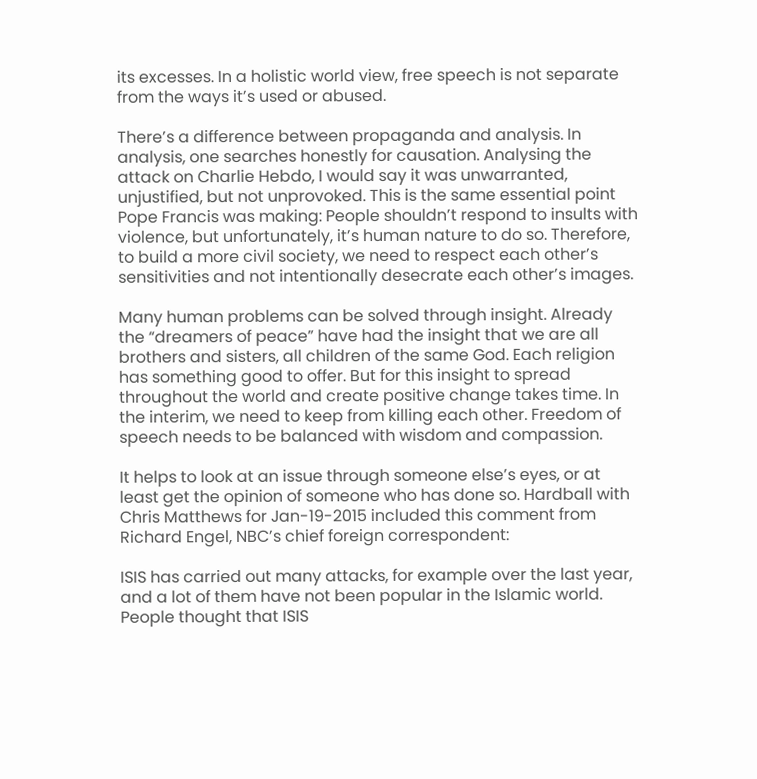its excesses. In a holistic world view, free speech is not separate from the ways it’s used or abused.

There’s a difference between propaganda and analysis. In analysis, one searches honestly for causation. Analysing the attack on Charlie Hebdo, I would say it was unwarranted, unjustified, but not unprovoked. This is the same essential point Pope Francis was making: People shouldn’t respond to insults with violence, but unfortunately, it’s human nature to do so. Therefore, to build a more civil society, we need to respect each other’s sensitivities and not intentionally desecrate each other’s images.

Many human problems can be solved through insight. Already the “dreamers of peace” have had the insight that we are all brothers and sisters, all children of the same God. Each religion has something good to offer. But for this insight to spread throughout the world and create positive change takes time. In the interim, we need to keep from killing each other. Freedom of speech needs to be balanced with wisdom and compassion.

It helps to look at an issue through someone else’s eyes, or at least get the opinion of someone who has done so. Hardball with Chris Matthews for Jan-19-2015 included this comment from Richard Engel, NBC’s chief foreign correspondent:

ISIS has carried out many attacks, for example over the last year, and a lot of them have not been popular in the Islamic world. People thought that ISIS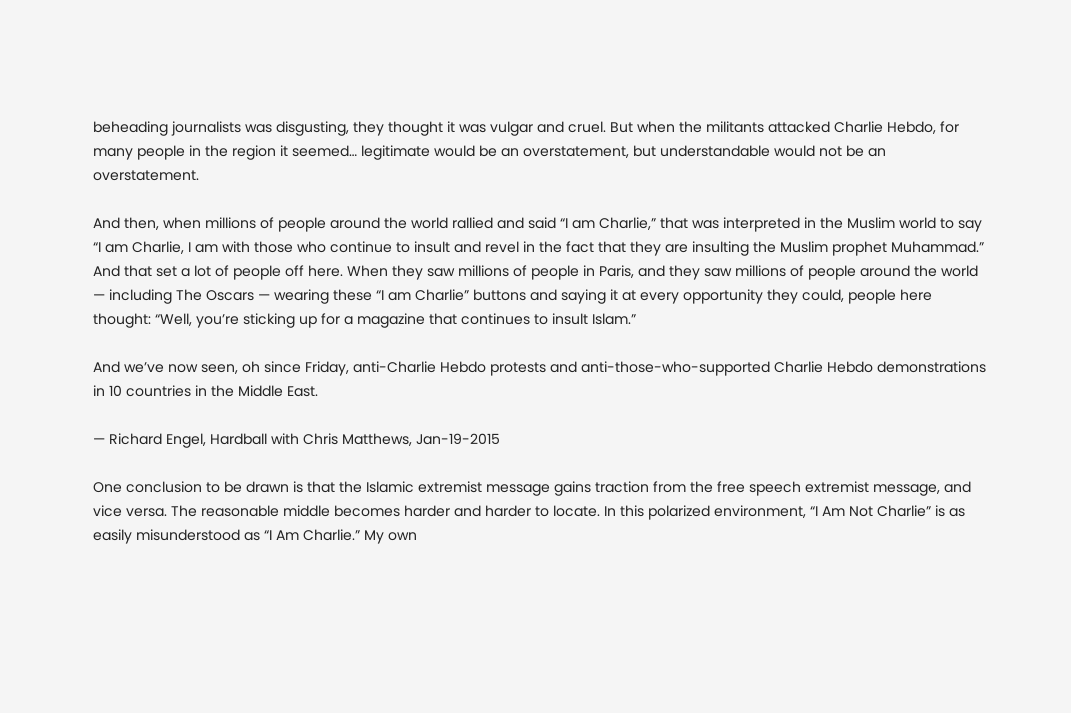beheading journalists was disgusting, they thought it was vulgar and cruel. But when the militants attacked Charlie Hebdo, for many people in the region it seemed… legitimate would be an overstatement, but understandable would not be an overstatement.

And then, when millions of people around the world rallied and said “I am Charlie,” that was interpreted in the Muslim world to say “I am Charlie, I am with those who continue to insult and revel in the fact that they are insulting the Muslim prophet Muhammad.” And that set a lot of people off here. When they saw millions of people in Paris, and they saw millions of people around the world — including The Oscars — wearing these “I am Charlie” buttons and saying it at every opportunity they could, people here thought: “Well, you’re sticking up for a magazine that continues to insult Islam.”

And we’ve now seen, oh since Friday, anti-Charlie Hebdo protests and anti-those-who-supported Charlie Hebdo demonstrations in 10 countries in the Middle East.

— Richard Engel, Hardball with Chris Matthews, Jan-19-2015

One conclusion to be drawn is that the Islamic extremist message gains traction from the free speech extremist message, and vice versa. The reasonable middle becomes harder and harder to locate. In this polarized environment, “I Am Not Charlie” is as easily misunderstood as “I Am Charlie.” My own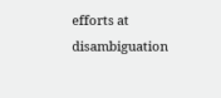efforts at disambiguation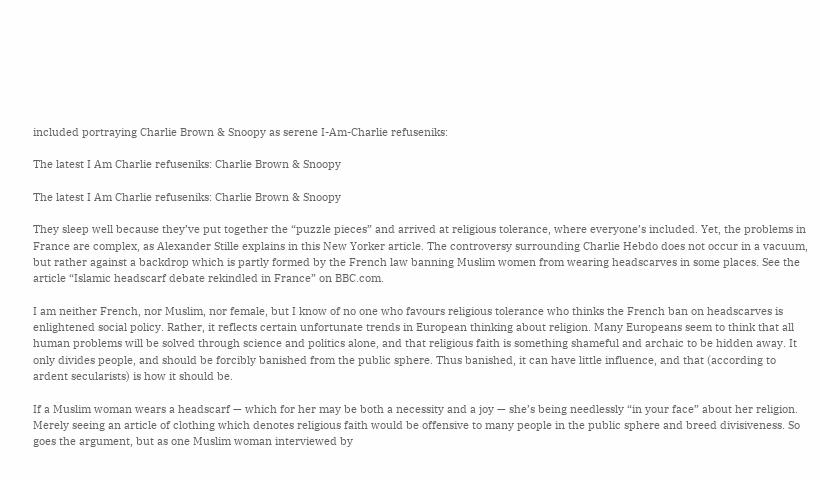included portraying Charlie Brown & Snoopy as serene I-Am-Charlie refuseniks:

The latest I Am Charlie refuseniks: Charlie Brown & Snoopy

The latest I Am Charlie refuseniks: Charlie Brown & Snoopy

They sleep well because they’ve put together the “puzzle pieces” and arrived at religious tolerance, where everyone’s included. Yet, the problems in France are complex, as Alexander Stille explains in this New Yorker article. The controversy surrounding Charlie Hebdo does not occur in a vacuum, but rather against a backdrop which is partly formed by the French law banning Muslim women from wearing headscarves in some places. See the article “Islamic headscarf debate rekindled in France” on BBC.com.

I am neither French, nor Muslim, nor female, but I know of no one who favours religious tolerance who thinks the French ban on headscarves is enlightened social policy. Rather, it reflects certain unfortunate trends in European thinking about religion. Many Europeans seem to think that all human problems will be solved through science and politics alone, and that religious faith is something shameful and archaic to be hidden away. It only divides people, and should be forcibly banished from the public sphere. Thus banished, it can have little influence, and that (according to ardent secularists) is how it should be.

If a Muslim woman wears a headscarf — which for her may be both a necessity and a joy — she’s being needlessly “in your face” about her religion. Merely seeing an article of clothing which denotes religious faith would be offensive to many people in the public sphere and breed divisiveness. So goes the argument, but as one Muslim woman interviewed by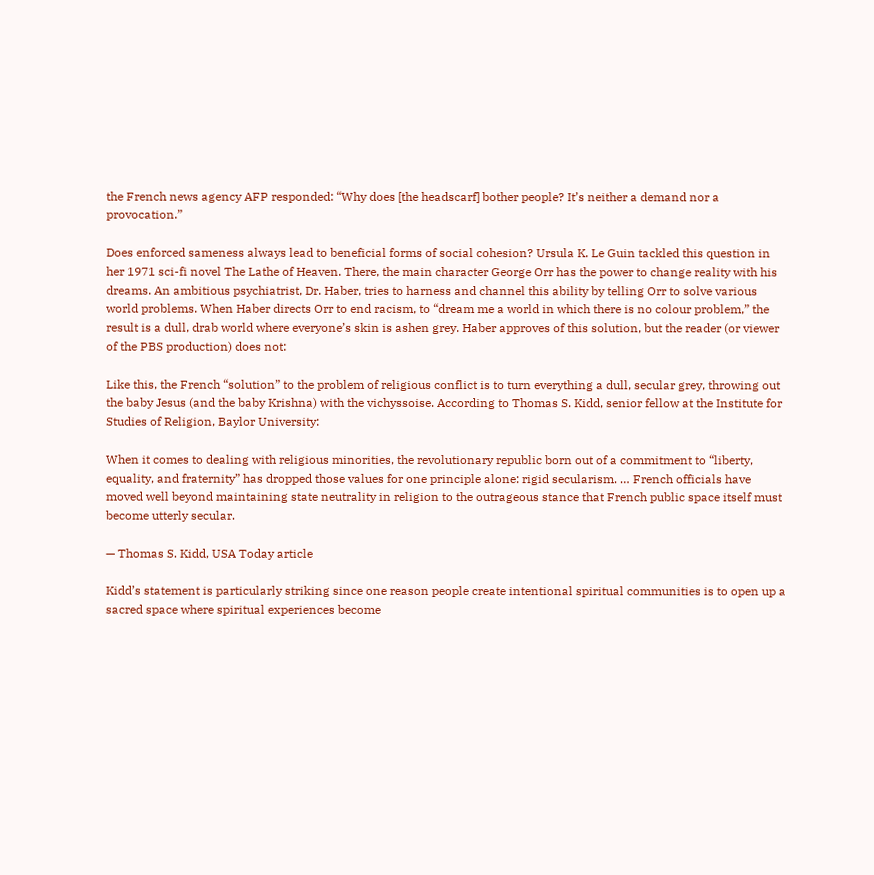the French news agency AFP responded: “Why does [the headscarf] bother people? It’s neither a demand nor a provocation.”

Does enforced sameness always lead to beneficial forms of social cohesion? Ursula K. Le Guin tackled this question in her 1971 sci-fi novel The Lathe of Heaven. There, the main character George Orr has the power to change reality with his dreams. An ambitious psychiatrist, Dr. Haber, tries to harness and channel this ability by telling Orr to solve various world problems. When Haber directs Orr to end racism, to “dream me a world in which there is no colour problem,” the result is a dull, drab world where everyone’s skin is ashen grey. Haber approves of this solution, but the reader (or viewer of the PBS production) does not:

Like this, the French “solution” to the problem of religious conflict is to turn everything a dull, secular grey, throwing out the baby Jesus (and the baby Krishna) with the vichyssoise. According to Thomas S. Kidd, senior fellow at the Institute for Studies of Religion, Baylor University:

When it comes to dealing with religious minorities, the revolutionary republic born out of a commitment to “liberty, equality, and fraternity” has dropped those values for one principle alone: rigid secularism. … French officials have moved well beyond maintaining state neutrality in religion to the outrageous stance that French public space itself must become utterly secular.

— Thomas S. Kidd, USA Today article

Kidd’s statement is particularly striking since one reason people create intentional spiritual communities is to open up a sacred space where spiritual experiences become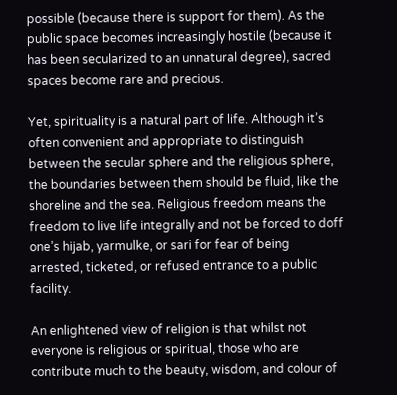possible (because there is support for them). As the public space becomes increasingly hostile (because it has been secularized to an unnatural degree), sacred spaces become rare and precious.

Yet, spirituality is a natural part of life. Although it’s often convenient and appropriate to distinguish between the secular sphere and the religious sphere, the boundaries between them should be fluid, like the shoreline and the sea. Religious freedom means the freedom to live life integrally and not be forced to doff one’s hijab, yarmulke, or sari for fear of being arrested, ticketed, or refused entrance to a public facility.

An enlightened view of religion is that whilst not everyone is religious or spiritual, those who are contribute much to the beauty, wisdom, and colour of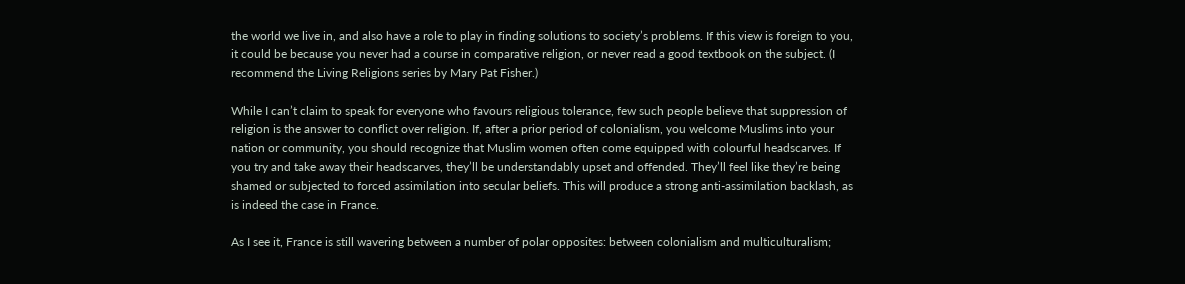the world we live in, and also have a role to play in finding solutions to society’s problems. If this view is foreign to you, it could be because you never had a course in comparative religion, or never read a good textbook on the subject. (I recommend the Living Religions series by Mary Pat Fisher.)

While I can’t claim to speak for everyone who favours religious tolerance, few such people believe that suppression of religion is the answer to conflict over religion. If, after a prior period of colonialism, you welcome Muslims into your nation or community, you should recognize that Muslim women often come equipped with colourful headscarves. If you try and take away their headscarves, they’ll be understandably upset and offended. They’ll feel like they’re being shamed or subjected to forced assimilation into secular beliefs. This will produce a strong anti-assimilation backlash, as is indeed the case in France.

As I see it, France is still wavering between a number of polar opposites: between colonialism and multiculturalism;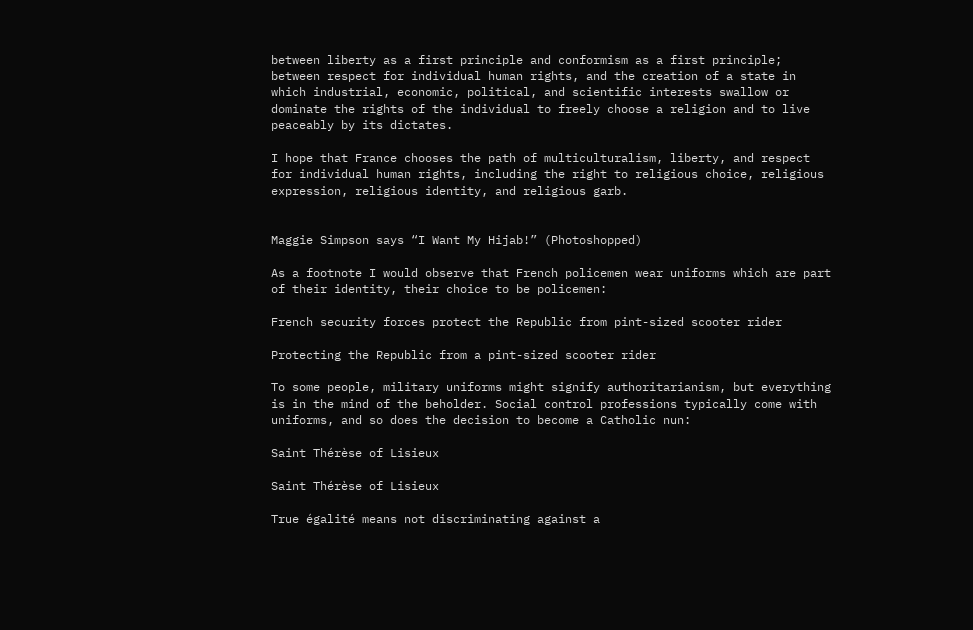between liberty as a first principle and conformism as a first principle; between respect for individual human rights, and the creation of a state in which industrial, economic, political, and scientific interests swallow or dominate the rights of the individual to freely choose a religion and to live peaceably by its dictates.

I hope that France chooses the path of multiculturalism, liberty, and respect for individual human rights, including the right to religious choice, religious expression, religious identity, and religious garb.


Maggie Simpson says “I Want My Hijab!” (Photoshopped)

As a footnote I would observe that French policemen wear uniforms which are part of their identity, their choice to be policemen:

French security forces protect the Republic from pint-sized scooter rider

Protecting the Republic from a pint-sized scooter rider

To some people, military uniforms might signify authoritarianism, but everything is in the mind of the beholder. Social control professions typically come with uniforms, and so does the decision to become a Catholic nun:

Saint Thérèse of Lisieux

Saint Thérèse of Lisieux

True égalité means not discriminating against a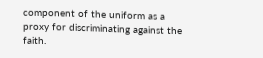component of the uniform as a proxy for discriminating against the faith.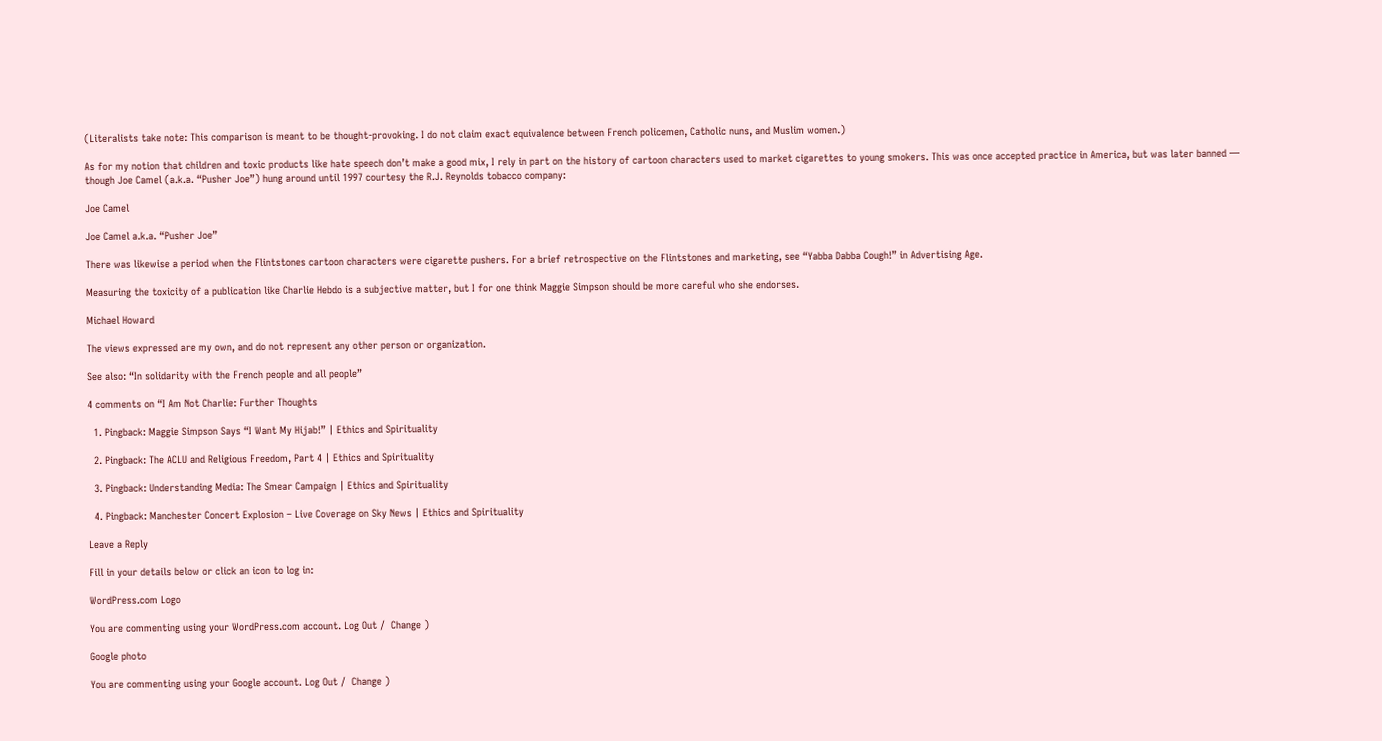(Literalists take note: This comparison is meant to be thought-provoking. I do not claim exact equivalence between French policemen, Catholic nuns, and Muslim women.)

As for my notion that children and toxic products like hate speech don’t make a good mix, I rely in part on the history of cartoon characters used to market cigarettes to young smokers. This was once accepted practice in America, but was later banned — though Joe Camel (a.k.a. “Pusher Joe”) hung around until 1997 courtesy the R.J. Reynolds tobacco company:

Joe Camel

Joe Camel a.k.a. “Pusher Joe”

There was likewise a period when the Flintstones cartoon characters were cigarette pushers. For a brief retrospective on the Flintstones and marketing, see “Yabba Dabba Cough!” in Advertising Age.

Measuring the toxicity of a publication like Charlie Hebdo is a subjective matter, but I for one think Maggie Simpson should be more careful who she endorses.

Michael Howard

The views expressed are my own, and do not represent any other person or organization.

See also: “In solidarity with the French people and all people”

4 comments on “I Am Not Charlie: Further Thoughts

  1. Pingback: Maggie Simpson Says “I Want My Hijab!” | Ethics and Spirituality

  2. Pingback: The ACLU and Religious Freedom, Part 4 | Ethics and Spirituality

  3. Pingback: Understanding Media: The Smear Campaign | Ethics and Spirituality

  4. Pingback: Manchester Concert Explosion – Live Coverage on Sky News | Ethics and Spirituality

Leave a Reply

Fill in your details below or click an icon to log in:

WordPress.com Logo

You are commenting using your WordPress.com account. Log Out /  Change )

Google photo

You are commenting using your Google account. Log Out /  Change )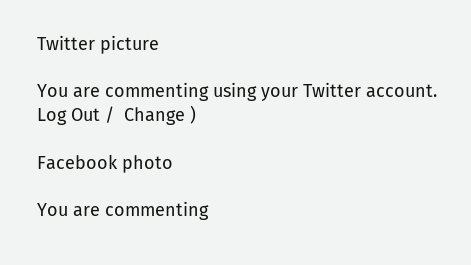Twitter picture

You are commenting using your Twitter account. Log Out /  Change )

Facebook photo

You are commenting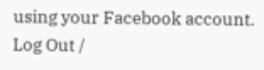using your Facebook account. Log Out /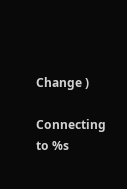Change )

Connecting to %s